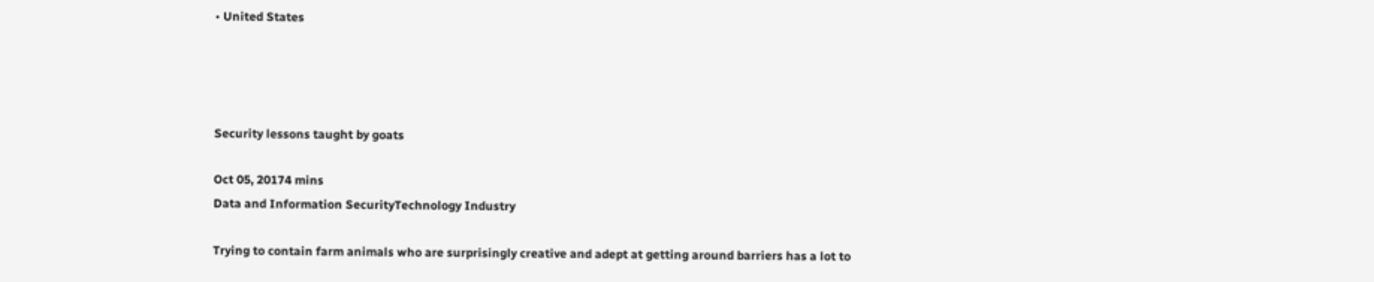• United States




Security lessons taught by goats

Oct 05, 20174 mins
Data and Information SecurityTechnology Industry

Trying to contain farm animals who are surprisingly creative and adept at getting around barriers has a lot to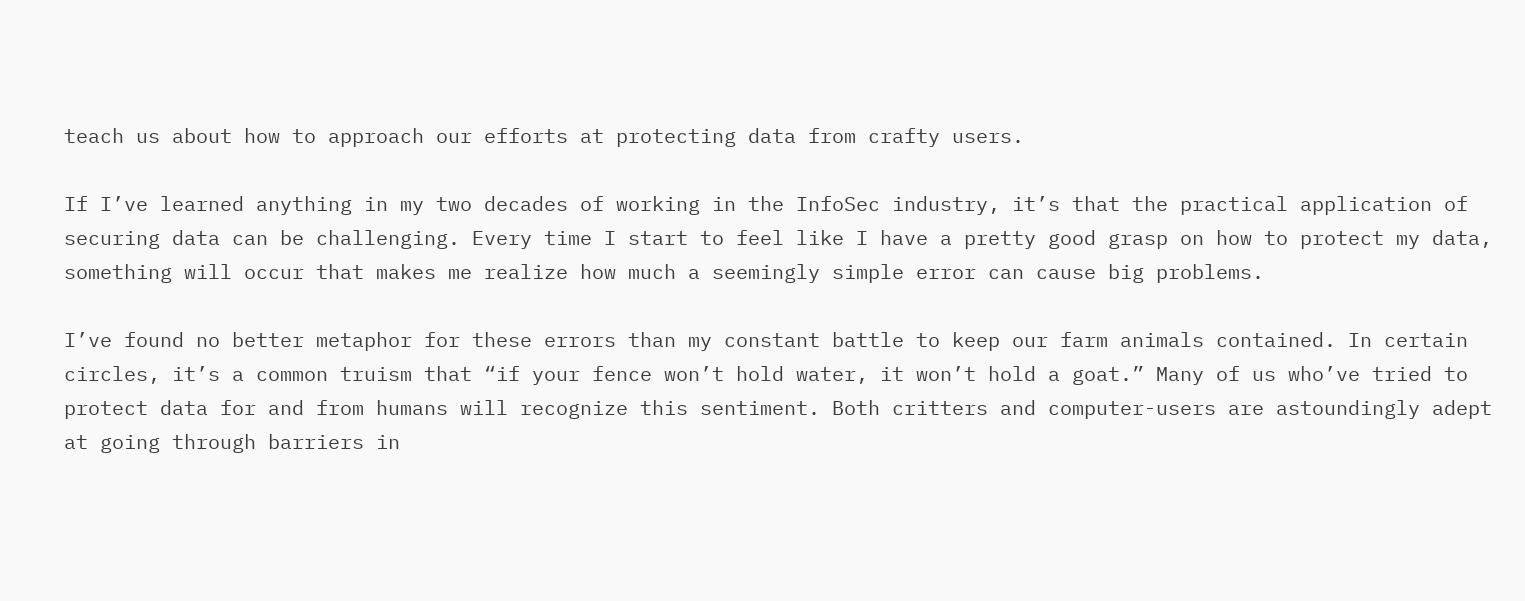teach us about how to approach our efforts at protecting data from crafty users.

If I’ve learned anything in my two decades of working in the InfoSec industry, it’s that the practical application of securing data can be challenging. Every time I start to feel like I have a pretty good grasp on how to protect my data, something will occur that makes me realize how much a seemingly simple error can cause big problems.

I’ve found no better metaphor for these errors than my constant battle to keep our farm animals contained. In certain circles, it’s a common truism that “if your fence won’t hold water, it won’t hold a goat.” Many of us who’ve tried to protect data for and from humans will recognize this sentiment. Both critters and computer-users are astoundingly adept at going through barriers in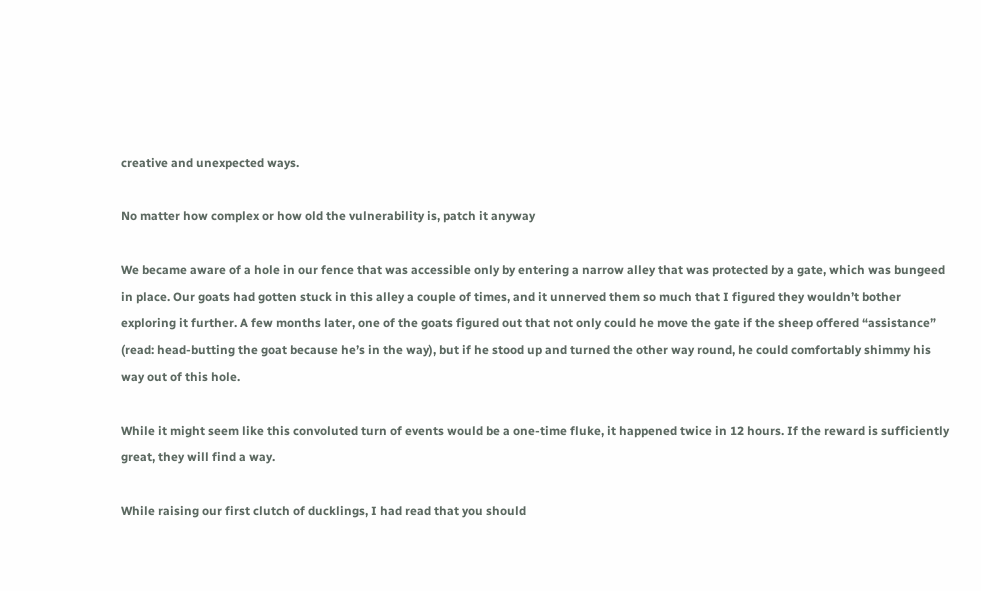creative and unexpected ways.

No matter how complex or how old the vulnerability is, patch it anyway

We became aware of a hole in our fence that was accessible only by entering a narrow alley that was protected by a gate, which was bungeed in place. Our goats had gotten stuck in this alley a couple of times, and it unnerved them so much that I figured they wouldn’t bother exploring it further. A few months later, one of the goats figured out that not only could he move the gate if the sheep offered “assistance” (read: head-butting the goat because he’s in the way), but if he stood up and turned the other way round, he could comfortably shimmy his way out of this hole.

While it might seem like this convoluted turn of events would be a one-time fluke, it happened twice in 12 hours. If the reward is sufficiently great, they will find a way.

While raising our first clutch of ducklings, I had read that you should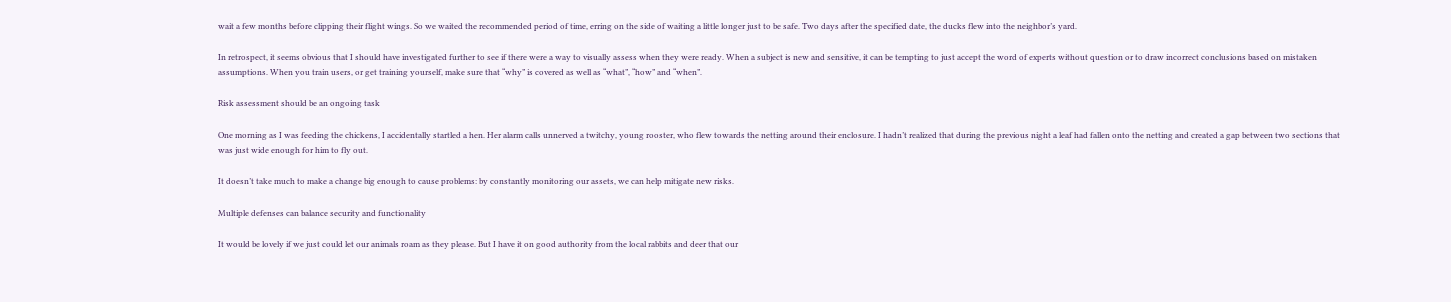wait a few months before clipping their flight wings. So we waited the recommended period of time, erring on the side of waiting a little longer just to be safe. Two days after the specified date, the ducks flew into the neighbor’s yard.

In retrospect, it seems obvious that I should have investigated further to see if there were a way to visually assess when they were ready. When a subject is new and sensitive, it can be tempting to just accept the word of experts without question or to draw incorrect conclusions based on mistaken assumptions. When you train users, or get training yourself, make sure that “why” is covered as well as “what”, “how” and “when”.

Risk assessment should be an ongoing task

One morning as I was feeding the chickens, I accidentally startled a hen. Her alarm calls unnerved a twitchy, young rooster, who flew towards the netting around their enclosure. I hadn’t realized that during the previous night a leaf had fallen onto the netting and created a gap between two sections that was just wide enough for him to fly out.

It doesn’t take much to make a change big enough to cause problems: by constantly monitoring our assets, we can help mitigate new risks.

Multiple defenses can balance security and functionality

It would be lovely if we just could let our animals roam as they please. But I have it on good authority from the local rabbits and deer that our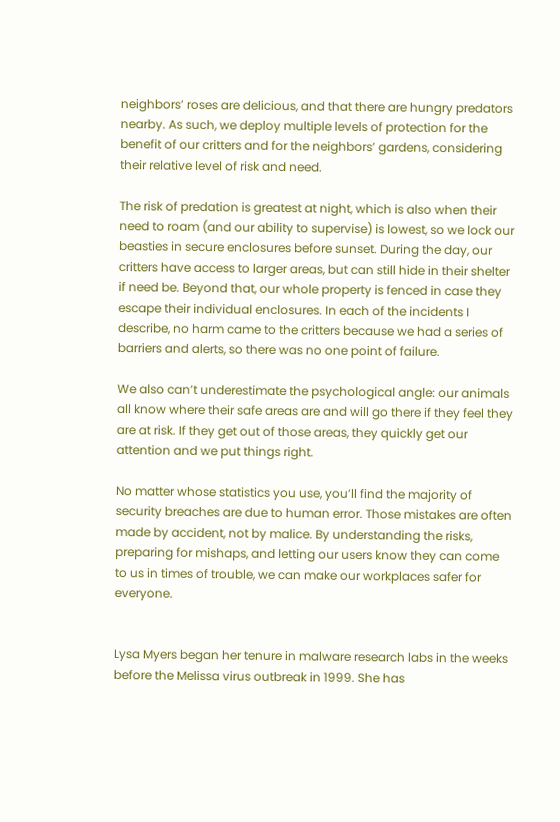neighbors’ roses are delicious, and that there are hungry predators nearby. As such, we deploy multiple levels of protection for the benefit of our critters and for the neighbors’ gardens, considering their relative level of risk and need.

The risk of predation is greatest at night, which is also when their need to roam (and our ability to supervise) is lowest, so we lock our beasties in secure enclosures before sunset. During the day, our critters have access to larger areas, but can still hide in their shelter if need be. Beyond that, our whole property is fenced in case they escape their individual enclosures. In each of the incidents I describe, no harm came to the critters because we had a series of barriers and alerts, so there was no one point of failure.

We also can’t underestimate the psychological angle: our animals all know where their safe areas are and will go there if they feel they are at risk. If they get out of those areas, they quickly get our attention and we put things right.

No matter whose statistics you use, you’ll find the majority of security breaches are due to human error. Those mistakes are often made by accident, not by malice. By understanding the risks, preparing for mishaps, and letting our users know they can come to us in times of trouble, we can make our workplaces safer for everyone.


Lysa Myers began her tenure in malware research labs in the weeks before the Melissa virus outbreak in 1999. She has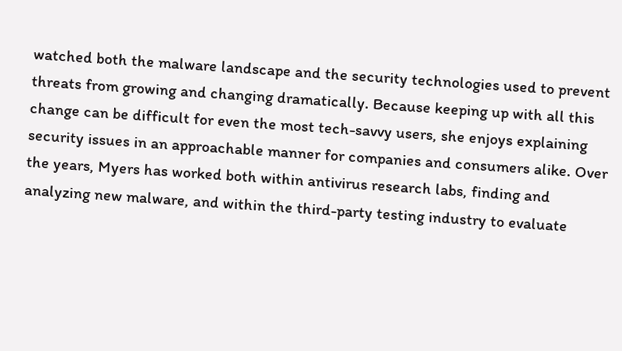watched both the malware landscape and the security technologies used to prevent threats from growing and changing dramatically. Because keeping up with all this change can be difficult for even the most tech-savvy users, she enjoys explaining security issues in an approachable manner for companies and consumers alike. Over the years, Myers has worked both within antivirus research labs, finding and analyzing new malware, and within the third-party testing industry to evaluate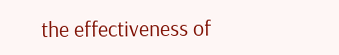the effectiveness of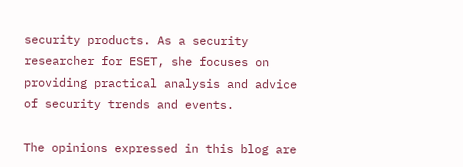security products. As a security researcher for ESET, she focuses on providing practical analysis and advice of security trends and events.

The opinions expressed in this blog are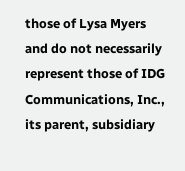those of Lysa Myers and do not necessarily represent those of IDG Communications, Inc., its parent, subsidiary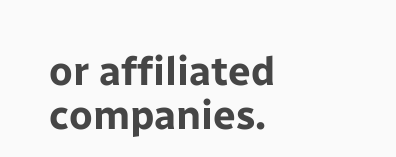or affiliated companies.